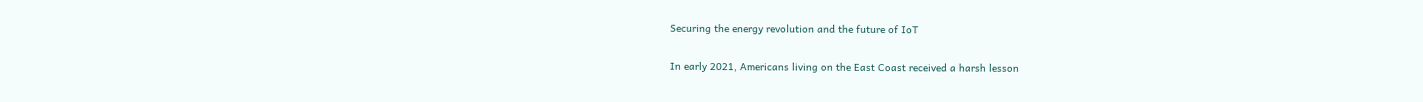Securing the energy revolution and the future of IoT

In early 2021, Americans living on the East Coast received a harsh lesson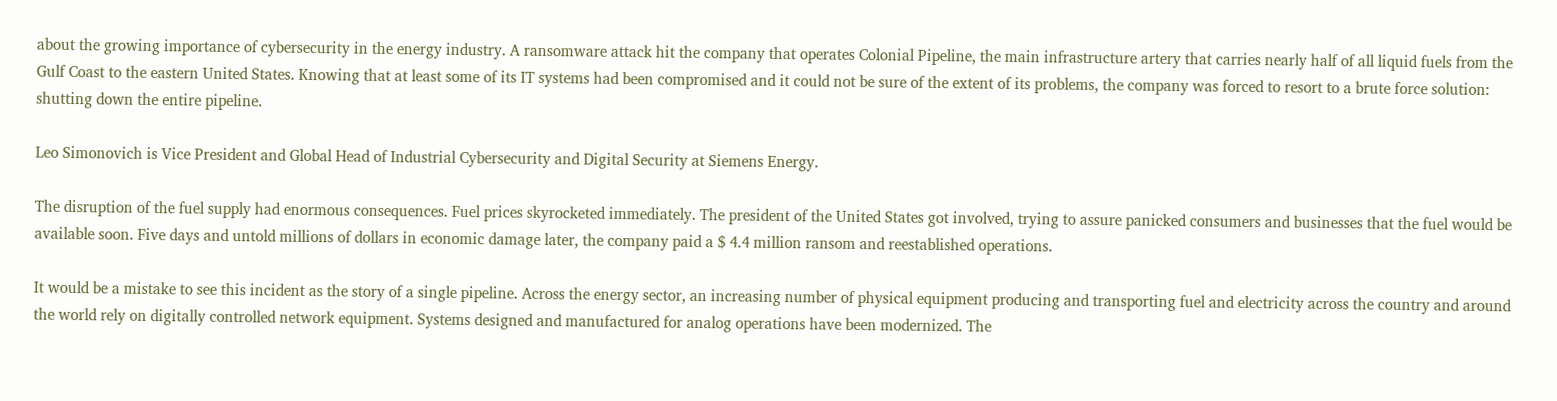about the growing importance of cybersecurity in the energy industry. A ransomware attack hit the company that operates Colonial Pipeline, the main infrastructure artery that carries nearly half of all liquid fuels from the Gulf Coast to the eastern United States. Knowing that at least some of its IT systems had been compromised and it could not be sure of the extent of its problems, the company was forced to resort to a brute force solution: shutting down the entire pipeline.

Leo Simonovich is Vice President and Global Head of Industrial Cybersecurity and Digital Security at Siemens Energy.

The disruption of the fuel supply had enormous consequences. Fuel prices skyrocketed immediately. The president of the United States got involved, trying to assure panicked consumers and businesses that the fuel would be available soon. Five days and untold millions of dollars in economic damage later, the company paid a $ 4.4 million ransom and reestablished operations.

It would be a mistake to see this incident as the story of a single pipeline. Across the energy sector, an increasing number of physical equipment producing and transporting fuel and electricity across the country and around the world rely on digitally controlled network equipment. Systems designed and manufactured for analog operations have been modernized. The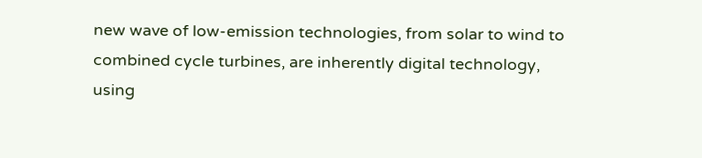new wave of low-emission technologies, from solar to wind to combined cycle turbines, are inherently digital technology, using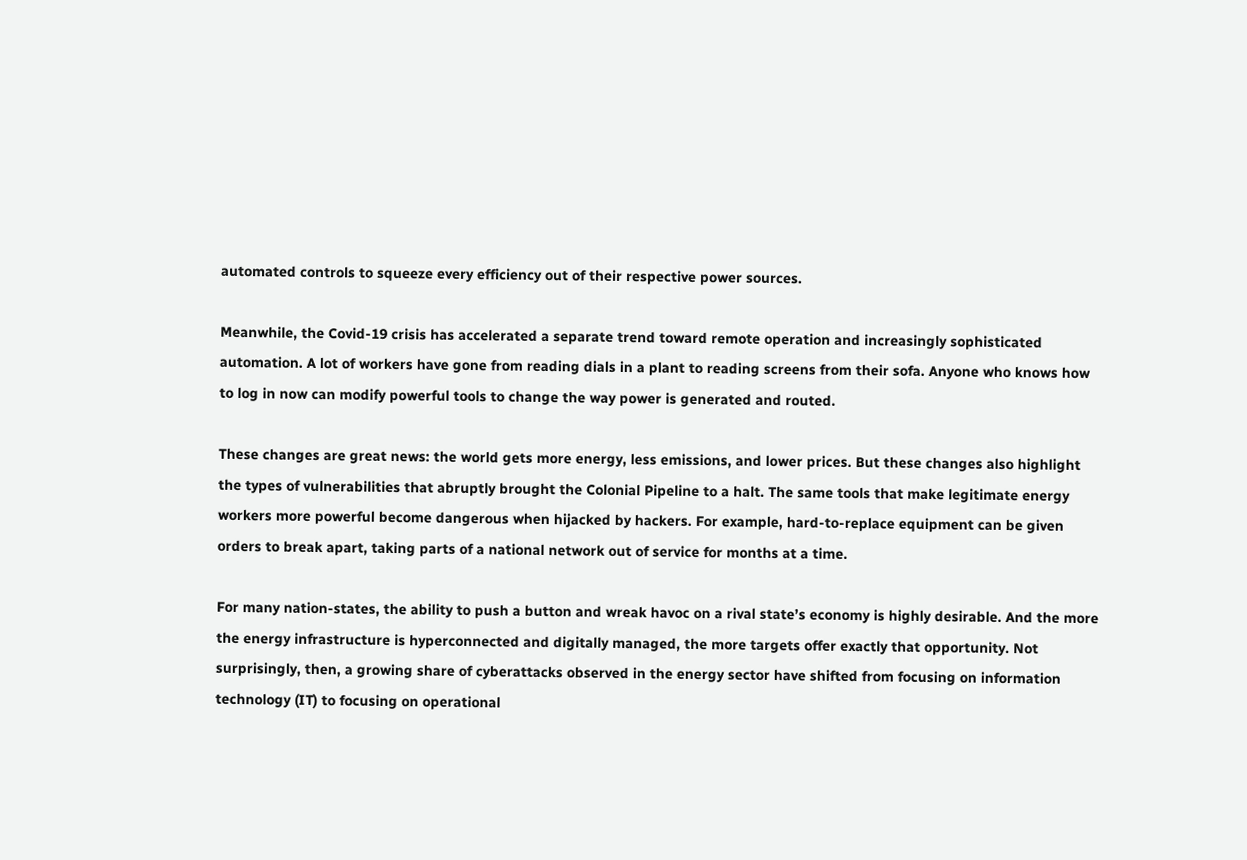automated controls to squeeze every efficiency out of their respective power sources.

Meanwhile, the Covid-19 crisis has accelerated a separate trend toward remote operation and increasingly sophisticated automation. A lot of workers have gone from reading dials in a plant to reading screens from their sofa. Anyone who knows how to log in now can modify powerful tools to change the way power is generated and routed.

These changes are great news: the world gets more energy, less emissions, and lower prices. But these changes also highlight the types of vulnerabilities that abruptly brought the Colonial Pipeline to a halt. The same tools that make legitimate energy workers more powerful become dangerous when hijacked by hackers. For example, hard-to-replace equipment can be given orders to break apart, taking parts of a national network out of service for months at a time.

For many nation-states, the ability to push a button and wreak havoc on a rival state’s economy is highly desirable. And the more the energy infrastructure is hyperconnected and digitally managed, the more targets offer exactly that opportunity. Not surprisingly, then, a growing share of cyberattacks observed in the energy sector have shifted from focusing on information technology (IT) to focusing on operational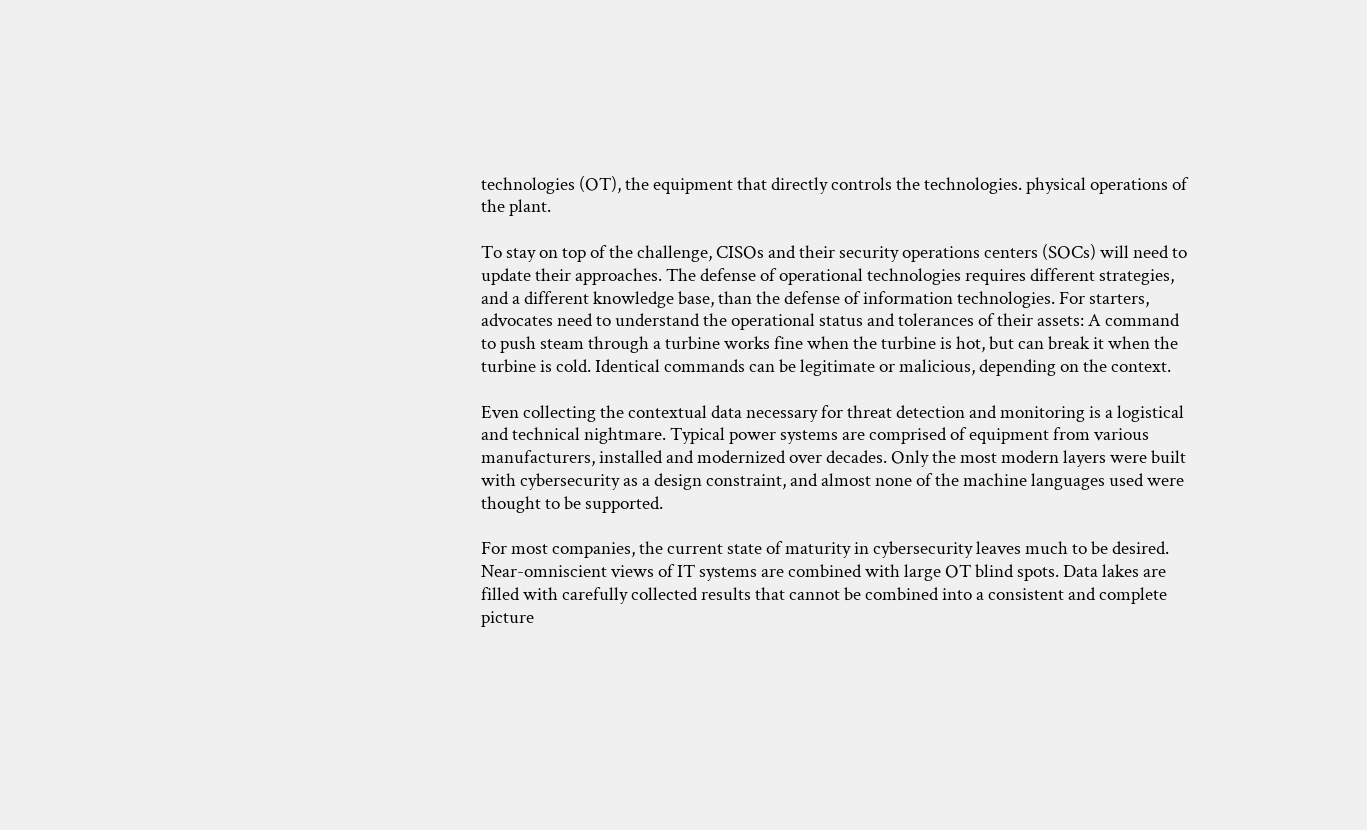technologies (OT), the equipment that directly controls the technologies. physical operations of the plant.

To stay on top of the challenge, CISOs and their security operations centers (SOCs) will need to update their approaches. The defense of operational technologies requires different strategies, and a different knowledge base, than the defense of information technologies. For starters, advocates need to understand the operational status and tolerances of their assets: A command to push steam through a turbine works fine when the turbine is hot, but can break it when the turbine is cold. Identical commands can be legitimate or malicious, depending on the context.

Even collecting the contextual data necessary for threat detection and monitoring is a logistical and technical nightmare. Typical power systems are comprised of equipment from various manufacturers, installed and modernized over decades. Only the most modern layers were built with cybersecurity as a design constraint, and almost none of the machine languages used were thought to be supported.

For most companies, the current state of maturity in cybersecurity leaves much to be desired. Near-omniscient views of IT systems are combined with large OT blind spots. Data lakes are filled with carefully collected results that cannot be combined into a consistent and complete picture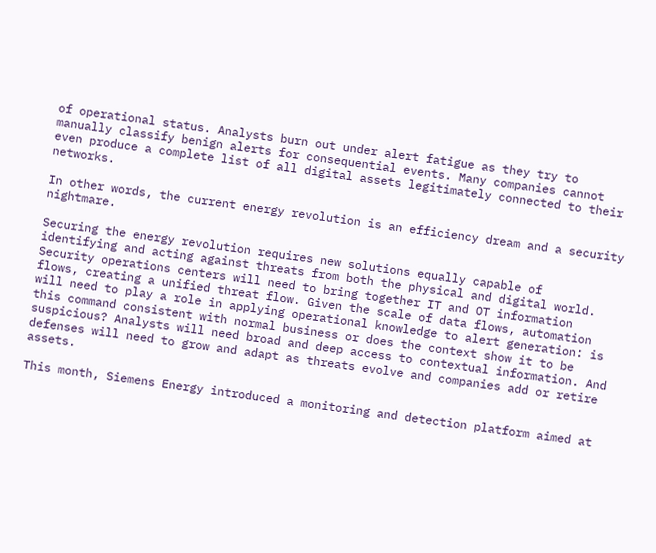of operational status. Analysts burn out under alert fatigue as they try to manually classify benign alerts for consequential events. Many companies cannot even produce a complete list of all digital assets legitimately connected to their networks.

In other words, the current energy revolution is an efficiency dream and a security nightmare.

Securing the energy revolution requires new solutions equally capable of identifying and acting against threats from both the physical and digital world. Security operations centers will need to bring together IT and OT information flows, creating a unified threat flow. Given the scale of data flows, automation will need to play a role in applying operational knowledge to alert generation: is this command consistent with normal business or does the context show it to be suspicious? Analysts will need broad and deep access to contextual information. And defenses will need to grow and adapt as threats evolve and companies add or retire assets.

This month, Siemens Energy introduced a monitoring and detection platform aimed at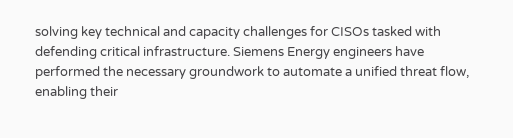solving key technical and capacity challenges for CISOs tasked with defending critical infrastructure. Siemens Energy engineers have performed the necessary groundwork to automate a unified threat flow, enabling their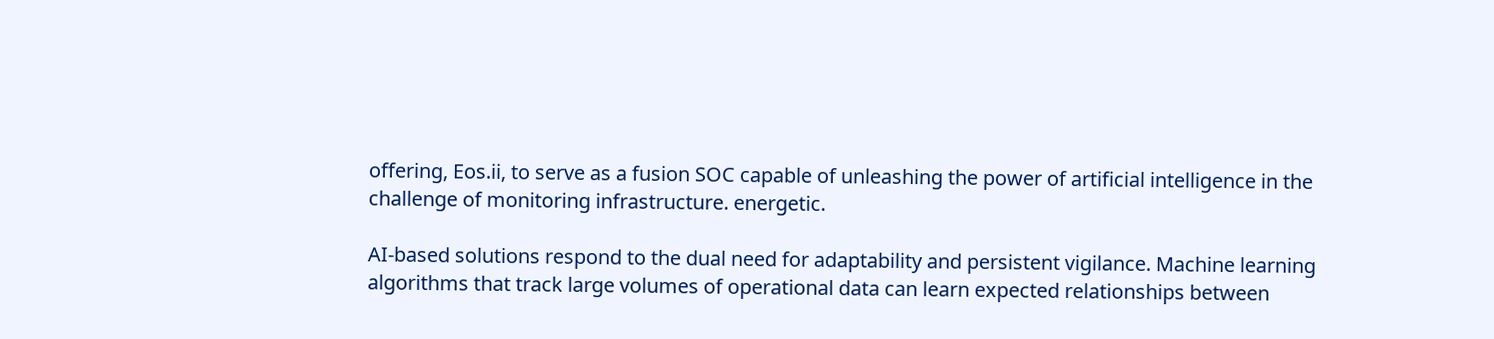offering, Eos.ii, to serve as a fusion SOC capable of unleashing the power of artificial intelligence in the challenge of monitoring infrastructure. energetic.

AI-based solutions respond to the dual need for adaptability and persistent vigilance. Machine learning algorithms that track large volumes of operational data can learn expected relationships between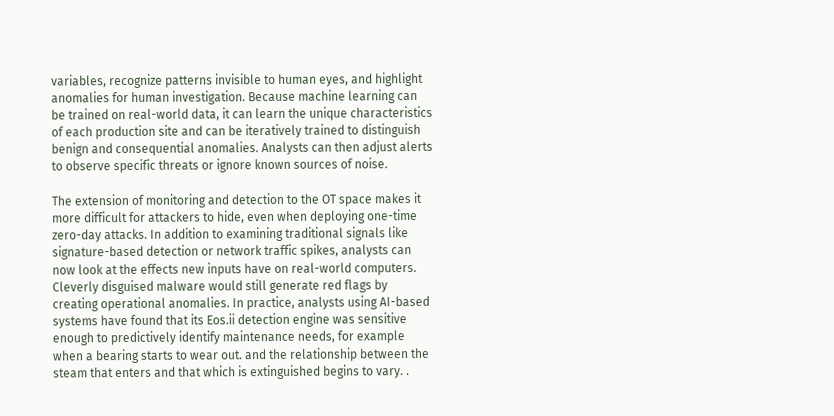variables, recognize patterns invisible to human eyes, and highlight anomalies for human investigation. Because machine learning can be trained on real-world data, it can learn the unique characteristics of each production site and can be iteratively trained to distinguish benign and consequential anomalies. Analysts can then adjust alerts to observe specific threats or ignore known sources of noise.

The extension of monitoring and detection to the OT space makes it more difficult for attackers to hide, even when deploying one-time zero-day attacks. In addition to examining traditional signals like signature-based detection or network traffic spikes, analysts can now look at the effects new inputs have on real-world computers. Cleverly disguised malware would still generate red flags by creating operational anomalies. In practice, analysts using AI-based systems have found that its Eos.ii detection engine was sensitive enough to predictively identify maintenance needs, for example when a bearing starts to wear out. and the relationship between the steam that enters and that which is extinguished begins to vary. .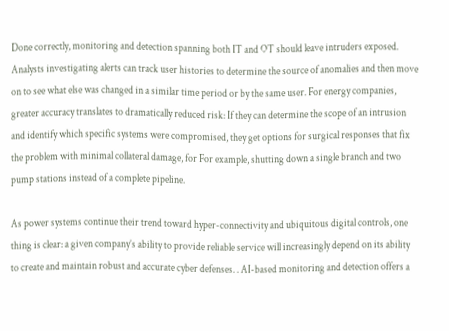Done correctly, monitoring and detection spanning both IT and OT should leave intruders exposed. Analysts investigating alerts can track user histories to determine the source of anomalies and then move on to see what else was changed in a similar time period or by the same user. For energy companies, greater accuracy translates to dramatically reduced risk: If they can determine the scope of an intrusion and identify which specific systems were compromised, they get options for surgical responses that fix the problem with minimal collateral damage, for For example, shutting down a single branch and two pump stations instead of a complete pipeline.

As power systems continue their trend toward hyper-connectivity and ubiquitous digital controls, one thing is clear: a given company’s ability to provide reliable service will increasingly depend on its ability to create and maintain robust and accurate cyber defenses. . AI-based monitoring and detection offers a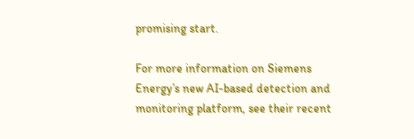promising start.

For more information on Siemens Energy’s new AI-based detection and monitoring platform, see their recent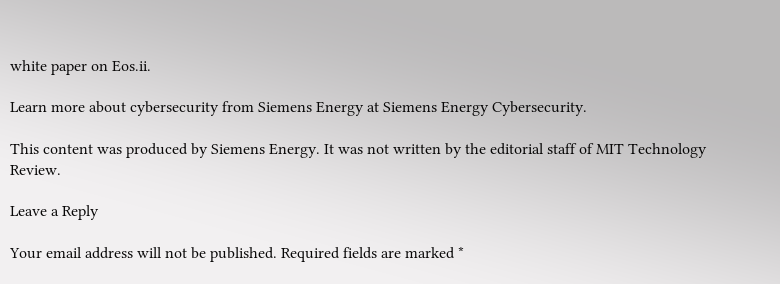white paper on Eos.ii.

Learn more about cybersecurity from Siemens Energy at Siemens Energy Cybersecurity.

This content was produced by Siemens Energy. It was not written by the editorial staff of MIT Technology Review.

Leave a Reply

Your email address will not be published. Required fields are marked *